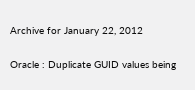Archive for January 22, 2012

Oracle : Duplicate GUID values being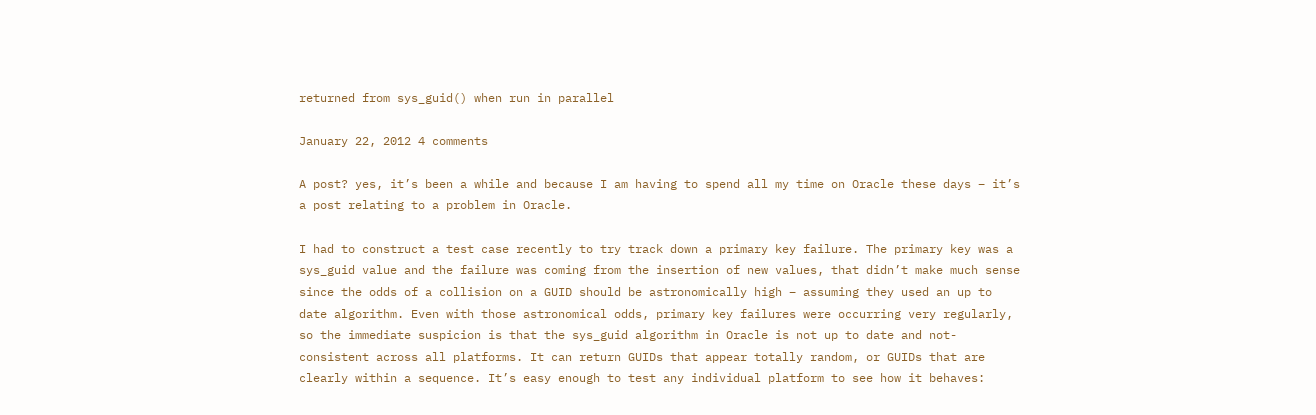returned from sys_guid() when run in parallel

January 22, 2012 4 comments

A post? yes, it’s been a while and because I am having to spend all my time on Oracle these days – it’s a post relating to a problem in Oracle.

I had to construct a test case recently to try track down a primary key failure. The primary key was a sys_guid value and the failure was coming from the insertion of new values, that didn’t make much sense since the odds of a collision on a GUID should be astronomically high – assuming they used an up to date algorithm. Even with those astronomical odds, primary key failures were occurring very regularly, so the immediate suspicion is that the sys_guid algorithm in Oracle is not up to date and not-consistent across all platforms. It can return GUIDs that appear totally random, or GUIDs that are clearly within a sequence. It’s easy enough to test any individual platform to see how it behaves: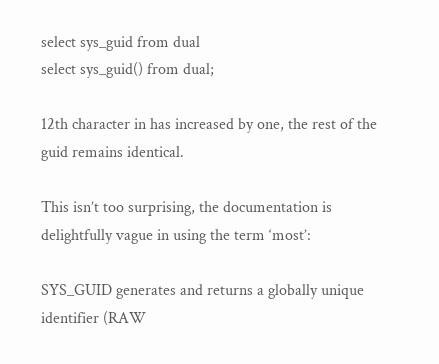select sys_guid from dual
select sys_guid() from dual;

12th character in has increased by one, the rest of the guid remains identical.

This isn’t too surprising, the documentation is delightfully vague in using the term ‘most’:

SYS_GUID generates and returns a globally unique identifier (RAW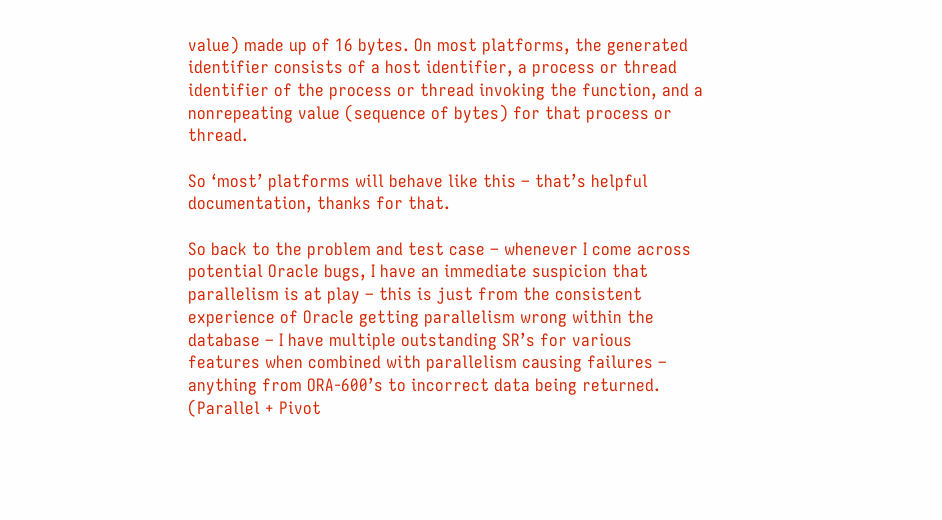value) made up of 16 bytes. On most platforms, the generated identifier consists of a host identifier, a process or thread identifier of the process or thread invoking the function, and a nonrepeating value (sequence of bytes) for that process or thread.

So ‘most’ platforms will behave like this – that’s helpful documentation, thanks for that.

So back to the problem and test case – whenever I come across potential Oracle bugs, I have an immediate suspicion that parallelism is at play – this is just from the consistent experience of Oracle getting parallelism wrong within the database – I have multiple outstanding SR’s for various features when combined with parallelism causing failures – anything from ORA-600’s to incorrect data being returned. (Parallel + Pivot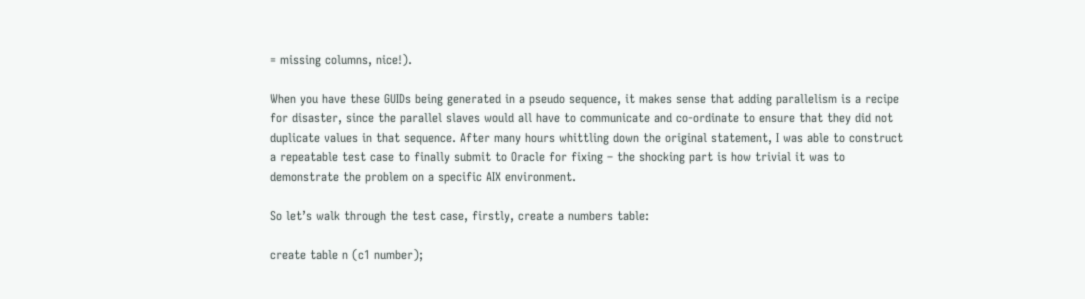= missing columns, nice!).

When you have these GUIDs being generated in a pseudo sequence, it makes sense that adding parallelism is a recipe for disaster, since the parallel slaves would all have to communicate and co-ordinate to ensure that they did not duplicate values in that sequence. After many hours whittling down the original statement, I was able to construct a repeatable test case to finally submit to Oracle for fixing – the shocking part is how trivial it was to demonstrate the problem on a specific AIX environment.

So let’s walk through the test case, firstly, create a numbers table:

create table n (c1 number);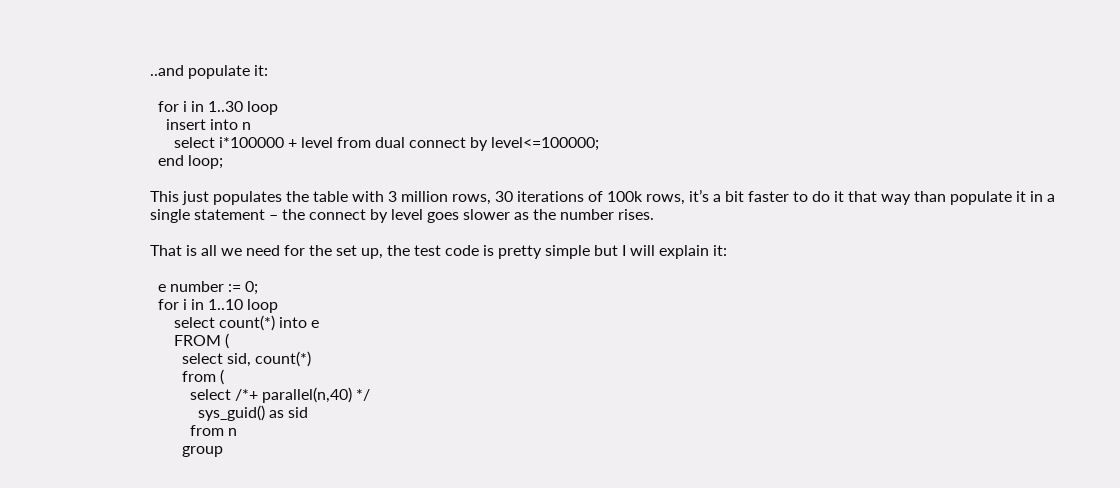..and populate it:

  for i in 1..30 loop
    insert into n
      select i*100000 + level from dual connect by level<=100000;
  end loop;

This just populates the table with 3 million rows, 30 iterations of 100k rows, it’s a bit faster to do it that way than populate it in a single statement – the connect by level goes slower as the number rises.

That is all we need for the set up, the test code is pretty simple but I will explain it:

  e number := 0;
  for i in 1..10 loop
      select count(*) into e
      FROM (
        select sid, count(*)
        from (
          select /*+ parallel(n,40) */
            sys_guid() as sid
          from n
        group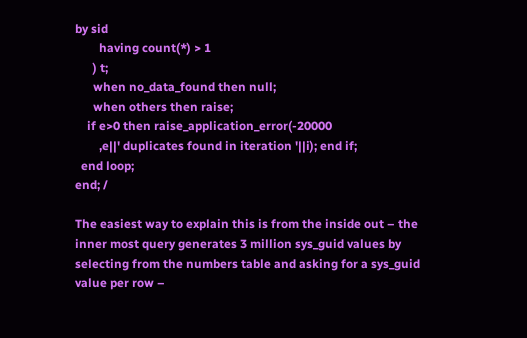by sid
        having count(*) > 1
      ) t;
      when no_data_found then null;
      when others then raise;
    if e>0 then raise_application_error(-20000
        ,e||' duplicates found in iteration '||i); end if;
  end loop;
end; /

The easiest way to explain this is from the inside out – the inner most query generates 3 million sys_guid values by selecting from the numbers table and asking for a sys_guid value per row –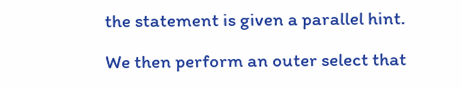the statement is given a parallel hint.

We then perform an outer select that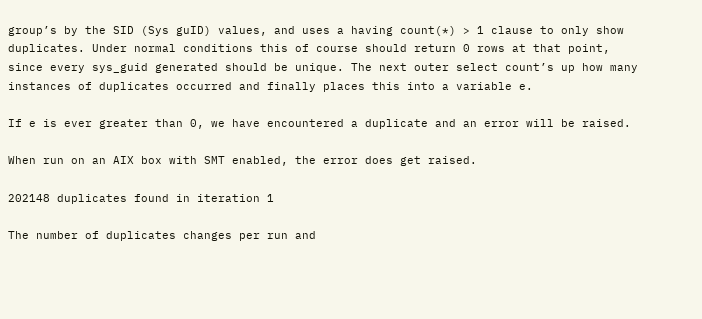group’s by the SID (Sys guID) values, and uses a having count(*) > 1 clause to only show duplicates. Under normal conditions this of course should return 0 rows at that point, since every sys_guid generated should be unique. The next outer select count’s up how many instances of duplicates occurred and finally places this into a variable e.

If e is ever greater than 0, we have encountered a duplicate and an error will be raised.

When run on an AIX box with SMT enabled, the error does get raised.

202148 duplicates found in iteration 1

The number of duplicates changes per run and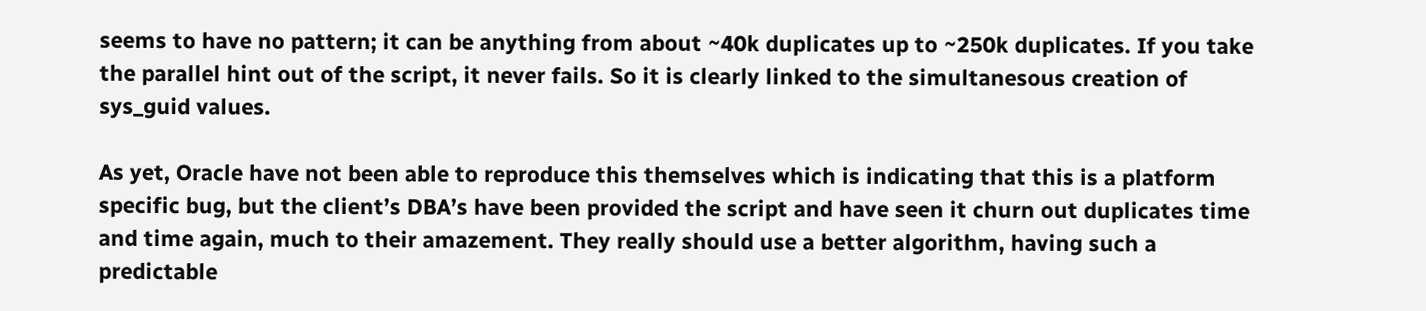seems to have no pattern; it can be anything from about ~40k duplicates up to ~250k duplicates. If you take the parallel hint out of the script, it never fails. So it is clearly linked to the simultanesous creation of sys_guid values.

As yet, Oracle have not been able to reproduce this themselves which is indicating that this is a platform specific bug, but the client’s DBA’s have been provided the script and have seen it churn out duplicates time and time again, much to their amazement. They really should use a better algorithm, having such a predictable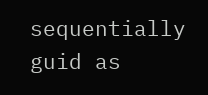sequentially guid as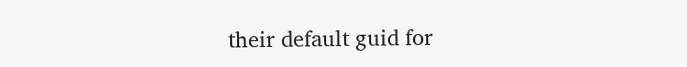their default guid for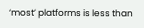‘most’ platforms is less than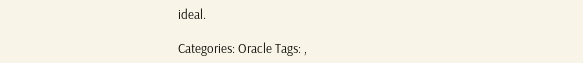ideal.

Categories: Oracle Tags: ,